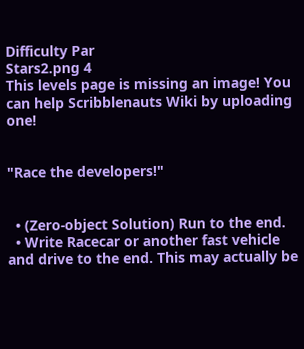Difficulty Par
Stars2.png 4
This levels page is missing an image! You can help Scribblenauts Wiki by uploading one!


"Race the developers!"


  • (Zero-object Solution) Run to the end.
  • Write Racecar or another fast vehicle and drive to the end. This may actually be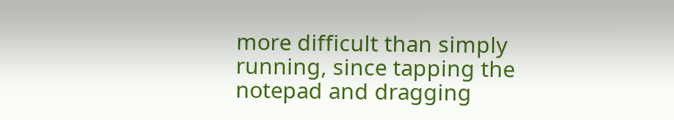more difficult than simply running, since tapping the notepad and dragging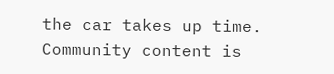the car takes up time.
Community content is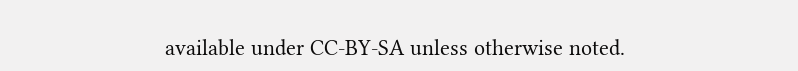available under CC-BY-SA unless otherwise noted.